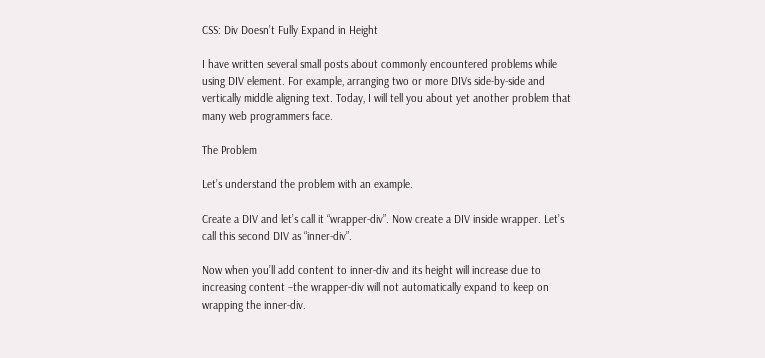CSS: Div Doesn’t Fully Expand in Height

I have written several small posts about commonly encountered problems while using DIV element. For example, arranging two or more DIVs side-by-side and vertically middle aligning text. Today, I will tell you about yet another problem that many web programmers face.

The Problem

Let’s understand the problem with an example.

Create a DIV and let’s call it “wrapper-div”. Now create a DIV inside wrapper. Let’s call this second DIV as “inner-div”.

Now when you’ll add content to inner-div and its height will increase due to increasing content –the wrapper-div will not automatically expand to keep on wrapping the inner-div.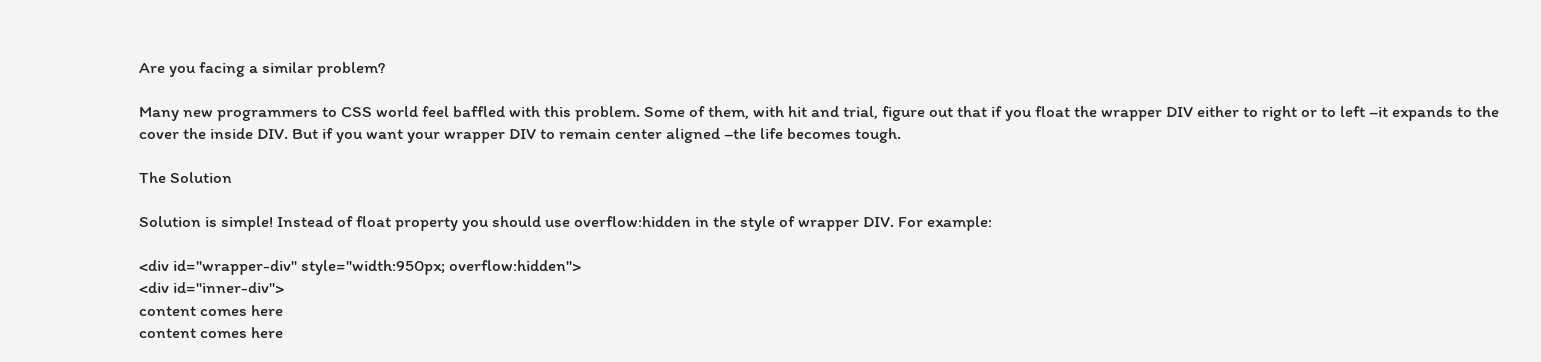Are you facing a similar problem?

Many new programmers to CSS world feel baffled with this problem. Some of them, with hit and trial, figure out that if you float the wrapper DIV either to right or to left –it expands to the cover the inside DIV. But if you want your wrapper DIV to remain center aligned –the life becomes tough.

The Solution

Solution is simple! Instead of float property you should use overflow:hidden in the style of wrapper DIV. For example:

<div id="wrapper-div" style="width:950px; overflow:hidden">
<div id="inner-div">
content comes here
content comes here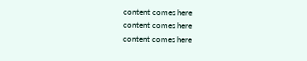content comes here
content comes here
content comes here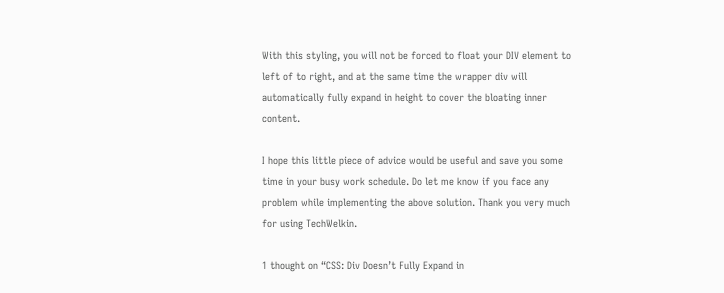With this styling, you will not be forced to float your DIV element to left of to right, and at the same time the wrapper div will automatically fully expand in height to cover the bloating inner content.

I hope this little piece of advice would be useful and save you some time in your busy work schedule. Do let me know if you face any problem while implementing the above solution. Thank you very much for using TechWelkin.

1 thought on “CSS: Div Doesn’t Fully Expand in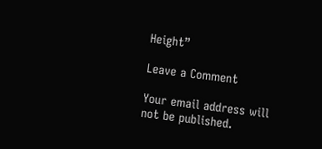Height”

Leave a Comment

Your email address will not be published.